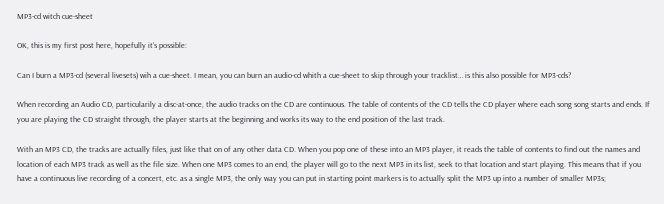MP3-cd witch cue-sheet

OK, this is my first post here, hopefully it’s possible:

Can I burn a MP3-cd (several livesets) wih a cue-sheet. I mean, you can burn an audio-cd whith a cue-sheet to skip through your tracklist… is this also possible for MP3-cds?

When recording an Audio CD, particularily a disc-at-once, the audio tracks on the CD are continuous. The table of contents of the CD tells the CD player where each song song starts and ends. If you are playing the CD straight through, the player starts at the beginning and works its way to the end position of the last track.

With an MP3 CD, the tracks are actually files, just like that on of any other data CD. When you pop one of these into an MP3 player, it reads the table of contents to find out the names and location of each MP3 track as well as the file size. When one MP3 comes to an end, the player will go to the next MP3 in its list, seek to that location and start playing. This means that if you have a continuous live recording of a concert, etc. as a single MP3, the only way you can put in starting point markers is to actually split the MP3 up into a number of smaller MP3s;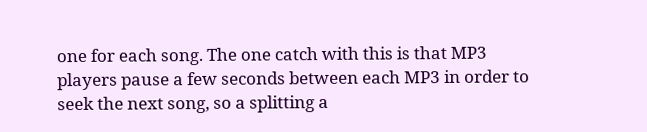one for each song. The one catch with this is that MP3 players pause a few seconds between each MP3 in order to seek the next song, so a splitting a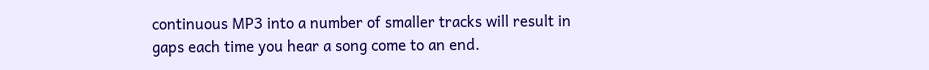continuous MP3 into a number of smaller tracks will result in gaps each time you hear a song come to an end.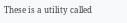These is a utility called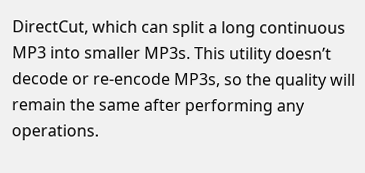DirectCut, which can split a long continuous MP3 into smaller MP3s. This utility doesn’t decode or re-encode MP3s, so the quality will remain the same after performing any operations.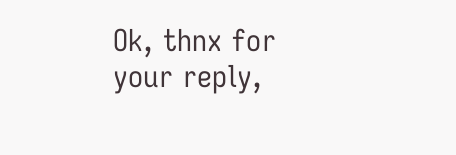Ok, thnx for your reply,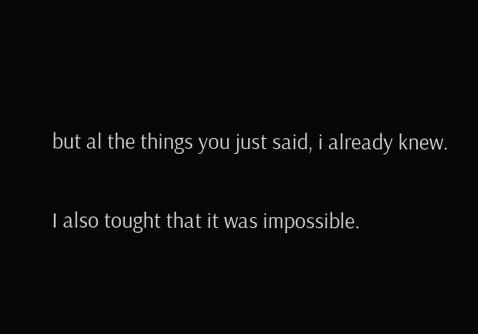but al the things you just said, i already knew.

I also tought that it was impossible.